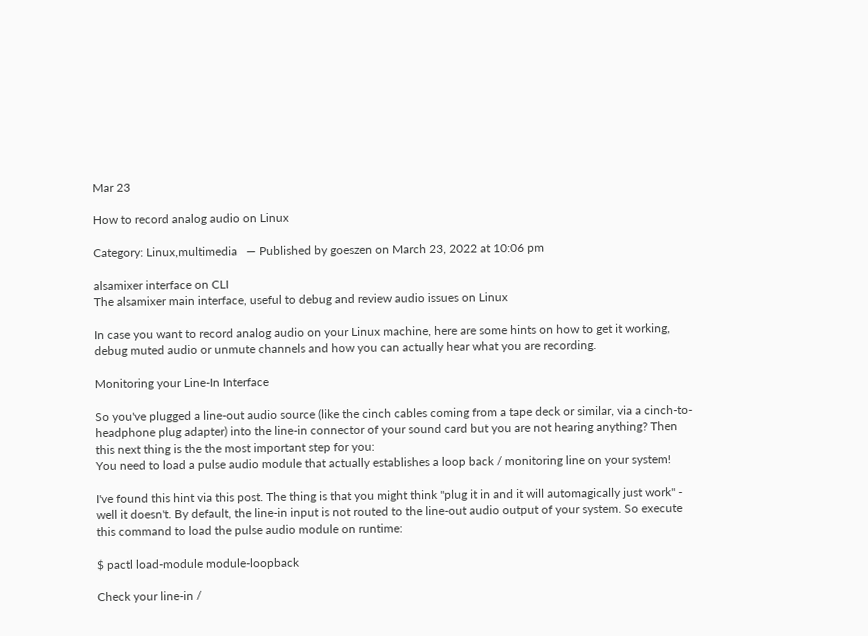Mar 23

How to record analog audio on Linux

Category: Linux,multimedia   — Published by goeszen on March 23, 2022 at 10:06 pm

alsamixer interface on CLI
The alsamixer main interface, useful to debug and review audio issues on Linux

In case you want to record analog audio on your Linux machine, here are some hints on how to get it working, debug muted audio or unmute channels and how you can actually hear what you are recording.

Monitoring your Line-In Interface

So you've plugged a line-out audio source (like the cinch cables coming from a tape deck or similar, via a cinch-to-headphone plug adapter) into the line-in connector of your sound card but you are not hearing anything? Then this next thing is the the most important step for you:
You need to load a pulse audio module that actually establishes a loop back / monitoring line on your system!

I've found this hint via this post. The thing is that you might think "plug it in and it will automagically just work" - well it doesn't. By default, the line-in input is not routed to the line-out audio output of your system. So execute this command to load the pulse audio module on runtime:

$ pactl load-module module-loopback

Check your line-in /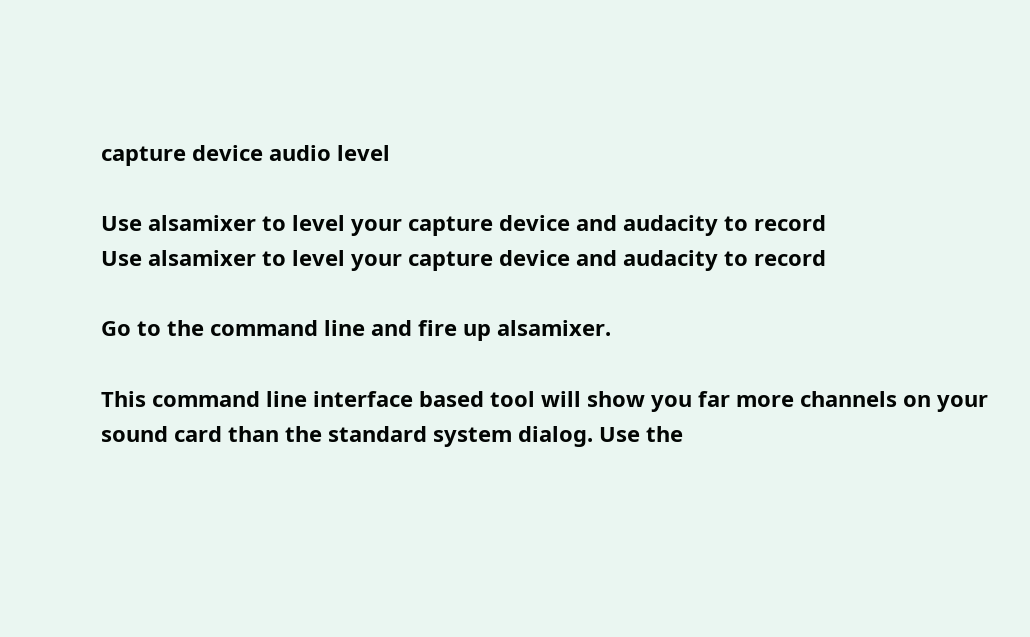capture device audio level

Use alsamixer to level your capture device and audacity to record
Use alsamixer to level your capture device and audacity to record

Go to the command line and fire up alsamixer.

This command line interface based tool will show you far more channels on your sound card than the standard system dialog. Use the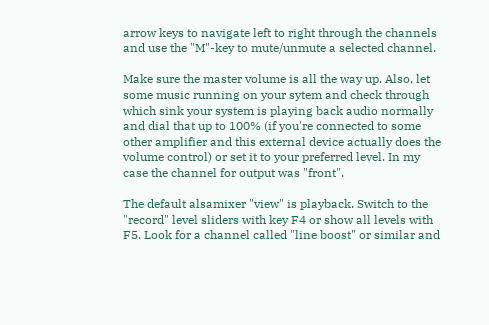arrow keys to navigate left to right through the channels and use the "M"-key to mute/unmute a selected channel.

Make sure the master volume is all the way up. Also, let some music running on your sytem and check through which sink your system is playing back audio normally and dial that up to 100% (if you're connected to some other amplifier and this external device actually does the volume control) or set it to your preferred level. In my case the channel for output was "front".

The default alsamixer "view" is playback. Switch to the "record" level sliders with key F4 or show all levels with F5. Look for a channel called "line boost" or similar and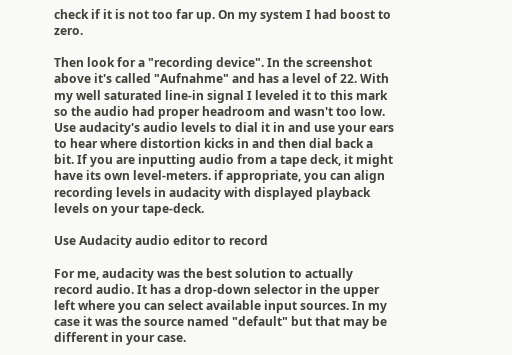check if it is not too far up. On my system I had boost to zero.

Then look for a "recording device". In the screenshot above it's called "Aufnahme" and has a level of 22. With my well saturated line-in signal I leveled it to this mark so the audio had proper headroom and wasn't too low. Use audacity's audio levels to dial it in and use your ears to hear where distortion kicks in and then dial back a bit. If you are inputting audio from a tape deck, it might have its own level-meters. if appropriate, you can align recording levels in audacity with displayed playback levels on your tape-deck.

Use Audacity audio editor to record

For me, audacity was the best solution to actually record audio. It has a drop-down selector in the upper left where you can select available input sources. In my case it was the source named "default" but that may be different in your case.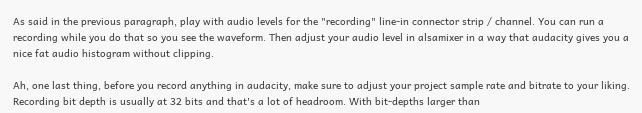As said in the previous paragraph, play with audio levels for the "recording" line-in connector strip / channel. You can run a recording while you do that so you see the waveform. Then adjust your audio level in alsamixer in a way that audacity gives you a nice fat audio histogram without clipping.

Ah, one last thing, before you record anything in audacity, make sure to adjust your project sample rate and bitrate to your liking. Recording bit depth is usually at 32 bits and that's a lot of headroom. With bit-depths larger than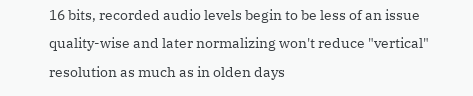16 bits, recorded audio levels begin to be less of an issue quality-wise and later normalizing won't reduce "vertical" resolution as much as in olden days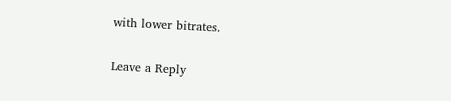with lower bitrates.

Leave a Reply